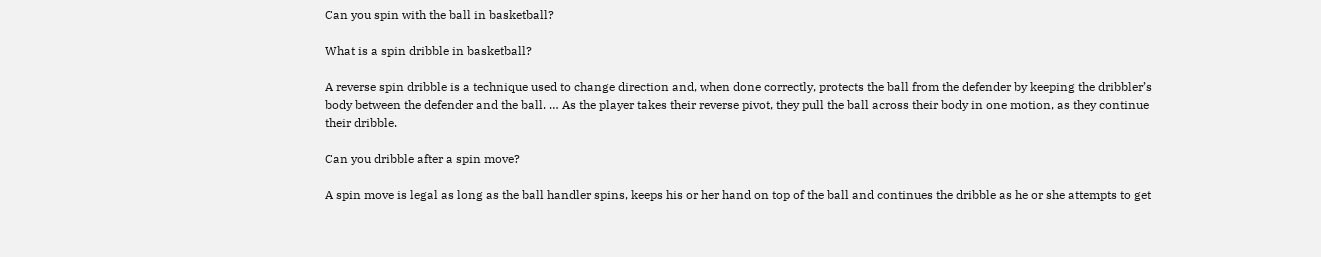Can you spin with the ball in basketball?

What is a spin dribble in basketball?

A reverse spin dribble is a technique used to change direction and, when done correctly, protects the ball from the defender by keeping the dribbler’s body between the defender and the ball. … As the player takes their reverse pivot, they pull the ball across their body in one motion, as they continue their dribble.

Can you dribble after a spin move?

A spin move is legal as long as the ball handler spins, keeps his or her hand on top of the ball and continues the dribble as he or she attempts to get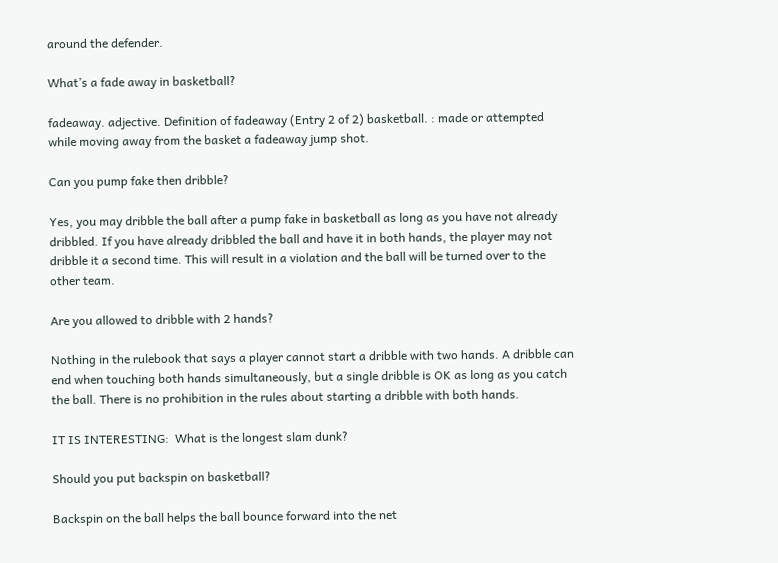around the defender.

What’s a fade away in basketball?

fadeaway. adjective. Definition of fadeaway (Entry 2 of 2) basketball. : made or attempted while moving away from the basket a fadeaway jump shot.

Can you pump fake then dribble?

Yes, you may dribble the ball after a pump fake in basketball as long as you have not already dribbled. If you have already dribbled the ball and have it in both hands, the player may not dribble it a second time. This will result in a violation and the ball will be turned over to the other team.

Are you allowed to dribble with 2 hands?

Nothing in the rulebook that says a player cannot start a dribble with two hands. A dribble can end when touching both hands simultaneously, but a single dribble is OK as long as you catch the ball. There is no prohibition in the rules about starting a dribble with both hands.

IT IS INTERESTING:  What is the longest slam dunk?

Should you put backspin on basketball?

Backspin on the ball helps the ball bounce forward into the net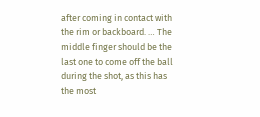after coming in contact with the rim or backboard. … The middle finger should be the last one to come off the ball during the shot, as this has the most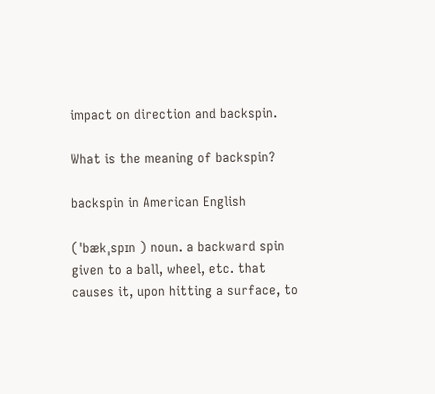impact on direction and backspin.

What is the meaning of backspin?

backspin in American English

(ˈbækˌspɪn ) noun. a backward spin given to a ball, wheel, etc. that causes it, upon hitting a surface, to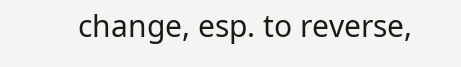change, esp. to reverse,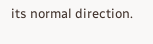its normal direction.